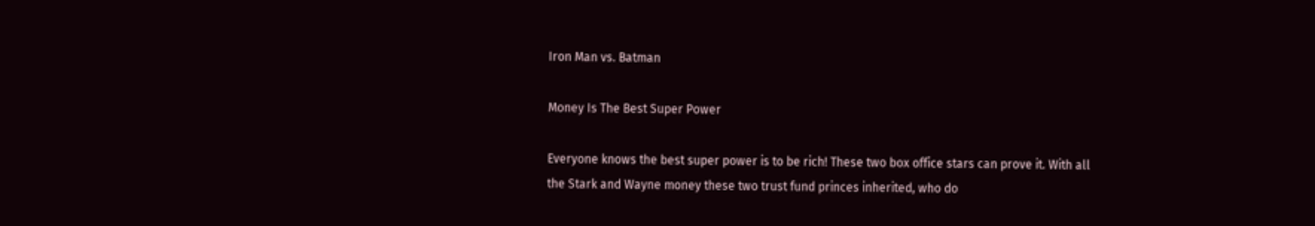Iron Man vs. Batman

Money Is The Best Super Power

Everyone knows the best super power is to be rich! These two box office stars can prove it. With all the Stark and Wayne money these two trust fund princes inherited, who do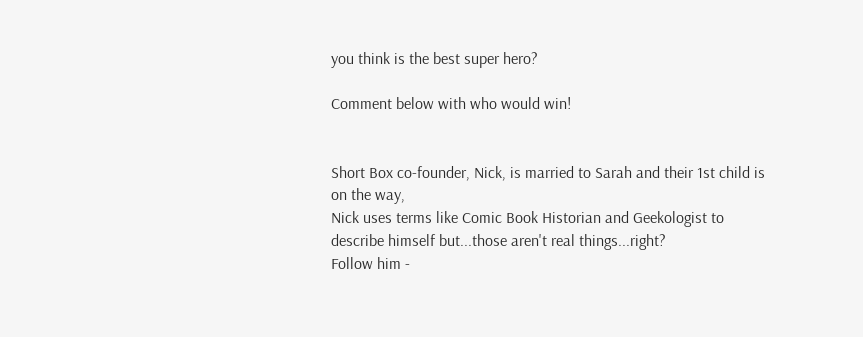you think is the best super hero?

Comment below with who would win!


Short Box co-founder, Nick, is married to Sarah and their 1st child is on the way,
Nick uses terms like Comic Book Historian and Geekologist to describe himself but...those aren't real things...right?
Follow him -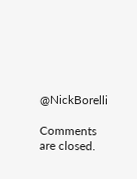@NickBorelli

Comments are closed.